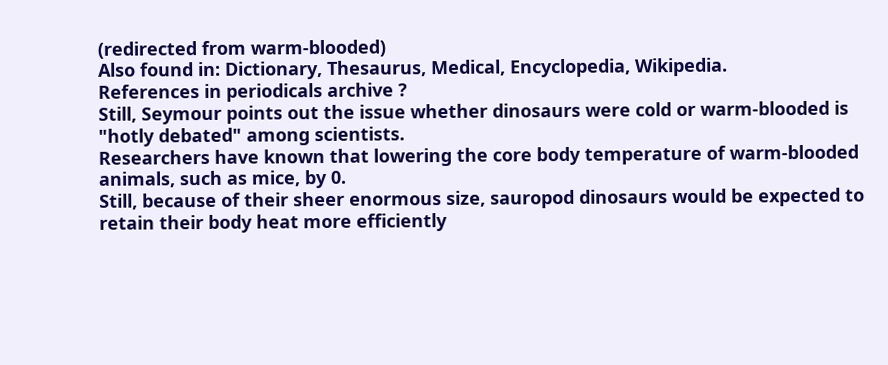(redirected from warm-blooded)
Also found in: Dictionary, Thesaurus, Medical, Encyclopedia, Wikipedia.
References in periodicals archive ?
Still, Seymour points out the issue whether dinosaurs were cold or warm-blooded is "hotly debated" among scientists.
Researchers have known that lowering the core body temperature of warm-blooded animals, such as mice, by 0.
Still, because of their sheer enormous size, sauropod dinosaurs would be expected to retain their body heat more efficiently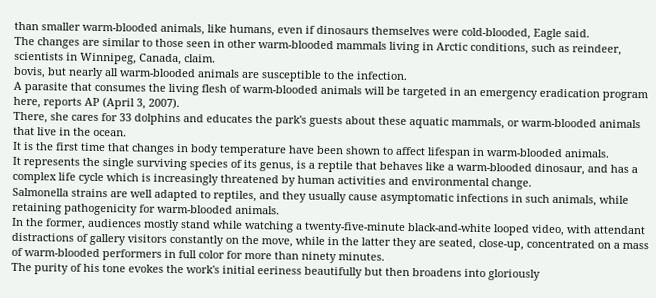than smaller warm-blooded animals, like humans, even if dinosaurs themselves were cold-blooded, Eagle said.
The changes are similar to those seen in other warm-blooded mammals living in Arctic conditions, such as reindeer, scientists in Winnipeg, Canada, claim.
bovis, but nearly all warm-blooded animals are susceptible to the infection.
A parasite that consumes the living flesh of warm-blooded animals will be targeted in an emergency eradication program here, reports AP (April 3, 2007).
There, she cares for 33 dolphins and educates the park's guests about these aquatic mammals, or warm-blooded animals that live in the ocean.
It is the first time that changes in body temperature have been shown to affect lifespan in warm-blooded animals.
It represents the single surviving species of its genus, is a reptile that behaves like a warm-blooded dinosaur, and has a complex life cycle which is increasingly threatened by human activities and environmental change.
Salmonella strains are well adapted to reptiles, and they usually cause asymptomatic infections in such animals, while retaining pathogenicity for warm-blooded animals.
In the former, audiences mostly stand while watching a twenty-five-minute black-and-white looped video, with attendant distractions of gallery visitors constantly on the move, while in the latter they are seated, close-up, concentrated on a mass of warm-blooded performers in full color for more than ninety minutes.
The purity of his tone evokes the work's initial eeriness beautifully but then broadens into gloriously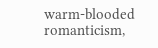warm-blooded romanticism,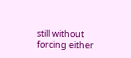still without forcing either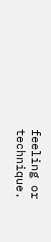feeling or technique.